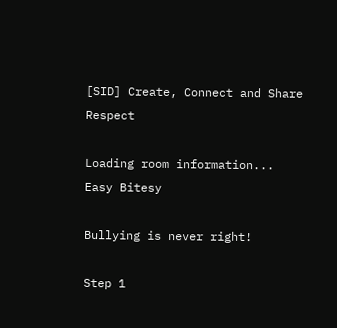[SID] Create, Connect and Share Respect

Loading room information...
Easy Bitesy

Bullying is never right!

Step 1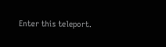Enter this teleport.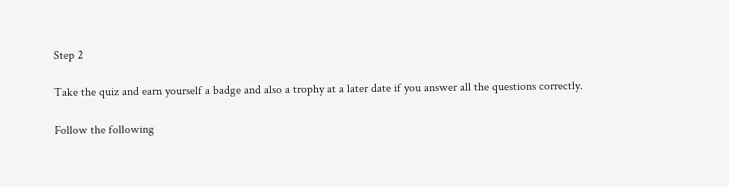Step 2

Take the quiz and earn yourself a badge and also a trophy at a later date if you answer all the questions correctly.

Follow the following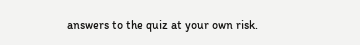answers to the quiz at your own risk.